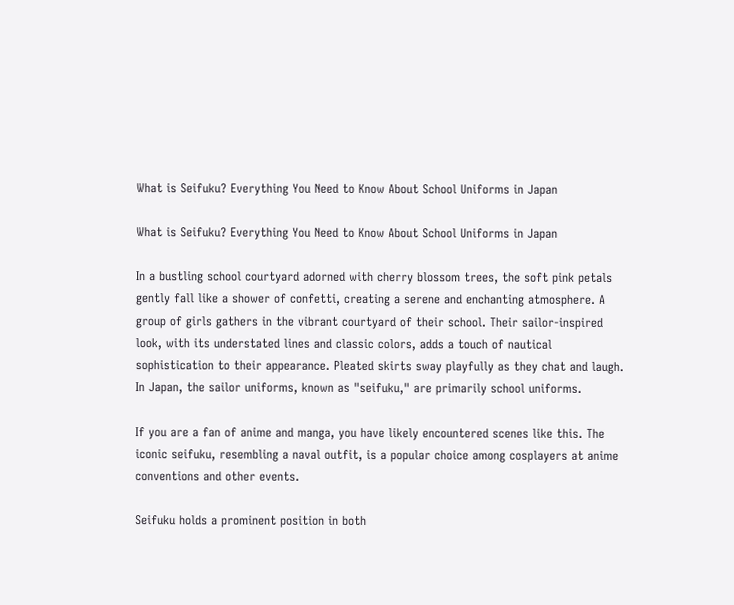What is Seifuku? Everything You Need to Know About School Uniforms in Japan

What is Seifuku? Everything You Need to Know About School Uniforms in Japan

In a bustling school courtyard adorned with cherry blossom trees, the soft pink petals gently fall like a shower of confetti, creating a serene and enchanting atmosphere. A group of girls gathers in the vibrant courtyard of their school. Their sailor-inspired look, with its understated lines and classic colors, adds a touch of nautical sophistication to their appearance. Pleated skirts sway playfully as they chat and laugh. In Japan, the sailor uniforms, known as "seifuku," are primarily school uniforms.

If you are a fan of anime and manga, you have likely encountered scenes like this. The iconic seifuku, resembling a naval outfit, is a popular choice among cosplayers at anime conventions and other events.

Seifuku holds a prominent position in both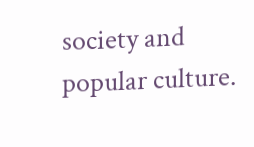society and popular culture.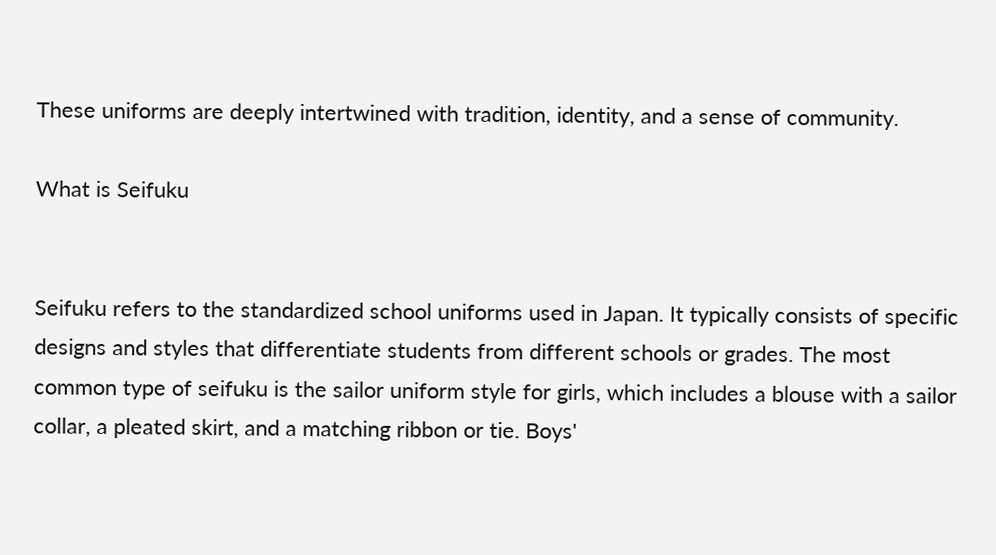These uniforms are deeply intertwined with tradition, identity, and a sense of community.

What is Seifuku


Seifuku refers to the standardized school uniforms used in Japan. It typically consists of specific designs and styles that differentiate students from different schools or grades. The most common type of seifuku is the sailor uniform style for girls, which includes a blouse with a sailor collar, a pleated skirt, and a matching ribbon or tie. Boys'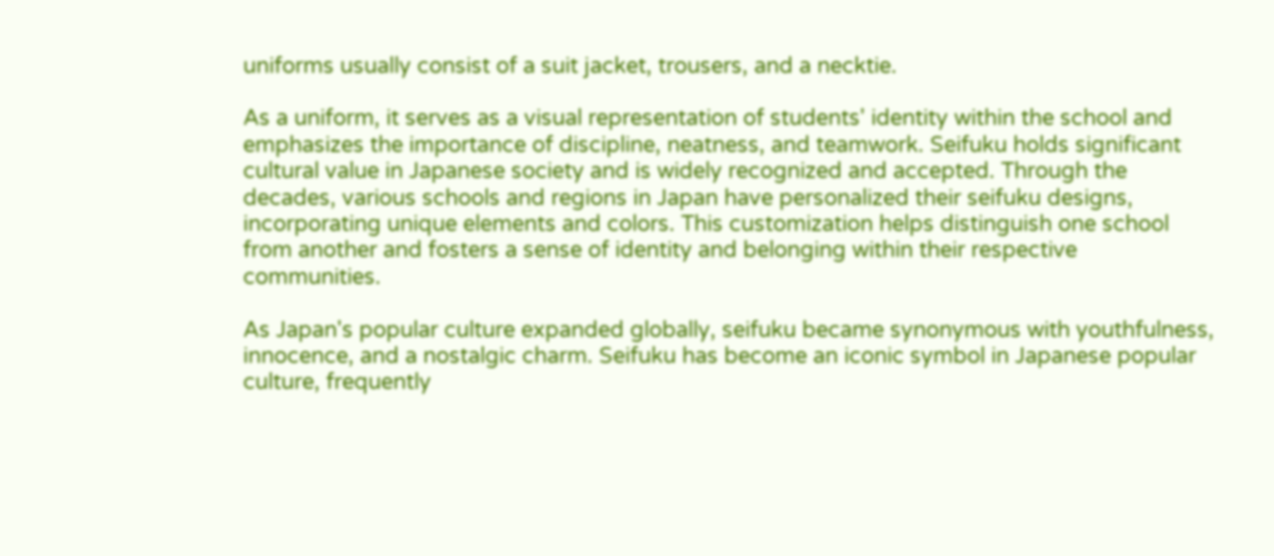uniforms usually consist of a suit jacket, trousers, and a necktie.

As a uniform, it serves as a visual representation of students' identity within the school and emphasizes the importance of discipline, neatness, and teamwork. Seifuku holds significant cultural value in Japanese society and is widely recognized and accepted. Through the decades, various schools and regions in Japan have personalized their seifuku designs, incorporating unique elements and colors. This customization helps distinguish one school from another and fosters a sense of identity and belonging within their respective communities.

As Japan's popular culture expanded globally, seifuku became synonymous with youthfulness, innocence, and a nostalgic charm. Seifuku has become an iconic symbol in Japanese popular culture, frequently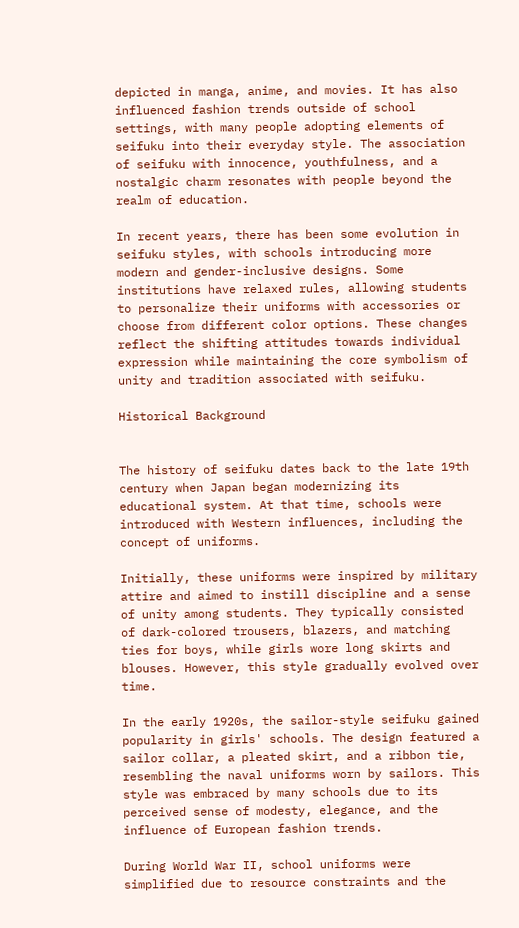depicted in manga, anime, and movies. It has also influenced fashion trends outside of school settings, with many people adopting elements of seifuku into their everyday style. The association of seifuku with innocence, youthfulness, and a nostalgic charm resonates with people beyond the realm of education.

In recent years, there has been some evolution in seifuku styles, with schools introducing more modern and gender-inclusive designs. Some institutions have relaxed rules, allowing students to personalize their uniforms with accessories or choose from different color options. These changes reflect the shifting attitudes towards individual expression while maintaining the core symbolism of unity and tradition associated with seifuku.

Historical Background


The history of seifuku dates back to the late 19th century when Japan began modernizing its educational system. At that time, schools were introduced with Western influences, including the concept of uniforms.

Initially, these uniforms were inspired by military attire and aimed to instill discipline and a sense of unity among students. They typically consisted of dark-colored trousers, blazers, and matching ties for boys, while girls wore long skirts and blouses. However, this style gradually evolved over time.

In the early 1920s, the sailor-style seifuku gained popularity in girls' schools. The design featured a sailor collar, a pleated skirt, and a ribbon tie, resembling the naval uniforms worn by sailors. This style was embraced by many schools due to its perceived sense of modesty, elegance, and the influence of European fashion trends.

During World War II, school uniforms were simplified due to resource constraints and the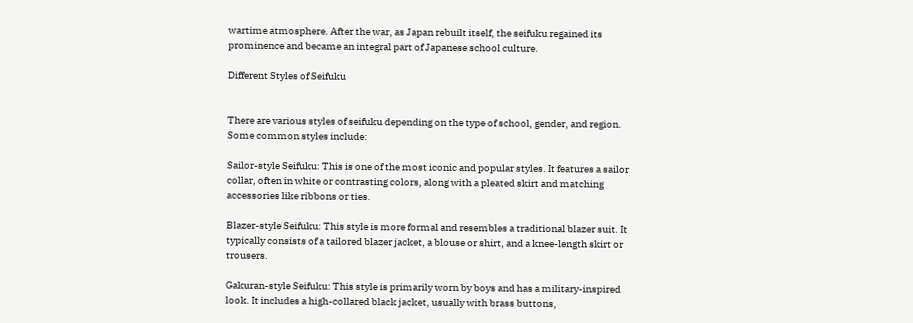wartime atmosphere. After the war, as Japan rebuilt itself, the seifuku regained its prominence and became an integral part of Japanese school culture.

Different Styles of Seifuku


There are various styles of seifuku depending on the type of school, gender, and region. Some common styles include:

Sailor-style Seifuku: This is one of the most iconic and popular styles. It features a sailor collar, often in white or contrasting colors, along with a pleated skirt and matching accessories like ribbons or ties.

Blazer-style Seifuku: This style is more formal and resembles a traditional blazer suit. It typically consists of a tailored blazer jacket, a blouse or shirt, and a knee-length skirt or trousers.

Gakuran-style Seifuku: This style is primarily worn by boys and has a military-inspired look. It includes a high-collared black jacket, usually with brass buttons,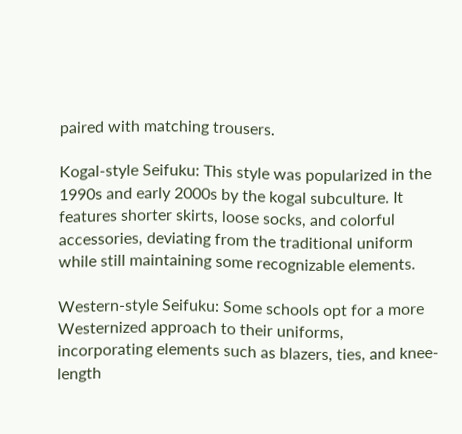paired with matching trousers.

Kogal-style Seifuku: This style was popularized in the 1990s and early 2000s by the kogal subculture. It features shorter skirts, loose socks, and colorful accessories, deviating from the traditional uniform while still maintaining some recognizable elements.

Western-style Seifuku: Some schools opt for a more Westernized approach to their uniforms, incorporating elements such as blazers, ties, and knee-length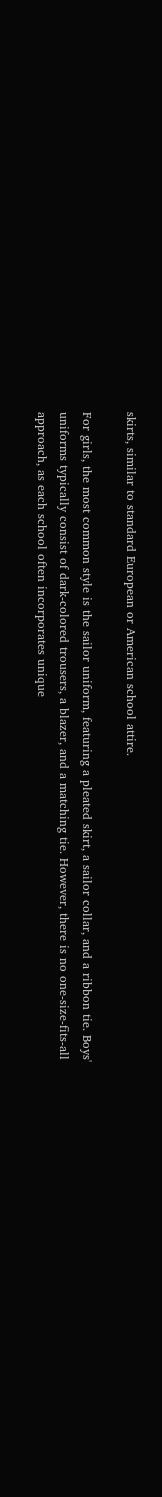skirts, similar to standard European or American school attire.

For girls, the most common style is the sailor uniform, featuring a pleated skirt, a sailor collar, and a ribbon tie. Boys' uniforms typically consist of dark-colored trousers, a blazer, and a matching tie. However, there is no one-size-fits-all approach, as each school often incorporates unique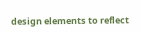design elements to reflect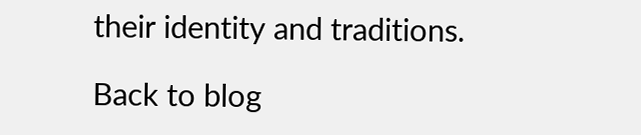their identity and traditions.

Back to blog